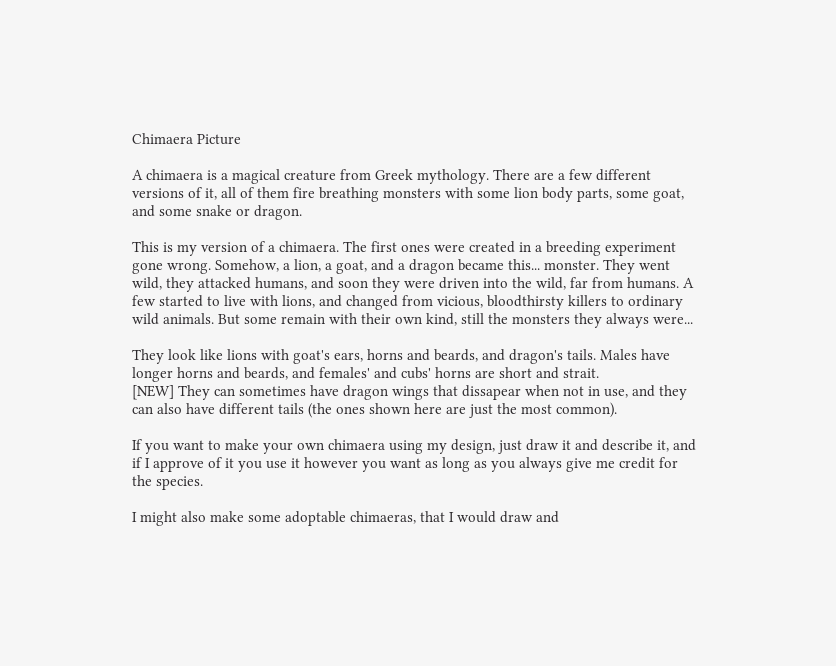Chimaera Picture

A chimaera is a magical creature from Greek mythology. There are a few different versions of it, all of them fire breathing monsters with some lion body parts, some goat, and some snake or dragon.

This is my version of a chimaera. The first ones were created in a breeding experiment gone wrong. Somehow, a lion, a goat, and a dragon became this... monster. They went wild, they attacked humans, and soon they were driven into the wild, far from humans. A few started to live with lions, and changed from vicious, bloodthirsty killers to ordinary wild animals. But some remain with their own kind, still the monsters they always were...

They look like lions with goat's ears, horns and beards, and dragon's tails. Males have longer horns and beards, and females' and cubs' horns are short and strait.
[NEW] They can sometimes have dragon wings that dissapear when not in use, and they can also have different tails (the ones shown here are just the most common).

If you want to make your own chimaera using my design, just draw it and describe it, and if I approve of it you use it however you want as long as you always give me credit for the species.

I might also make some adoptable chimaeras, that I would draw and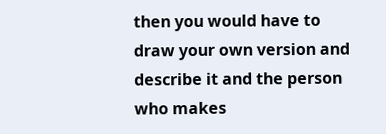then you would have to draw your own version and describe it and the person who makes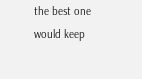the best one would keep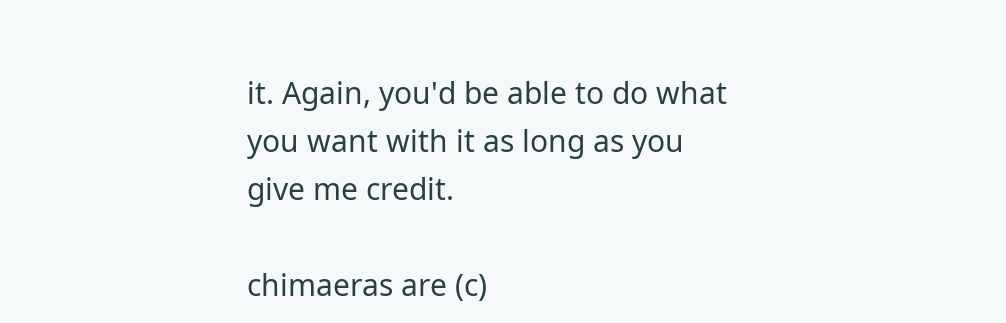it. Again, you'd be able to do what you want with it as long as you give me credit.

chimaeras are (c)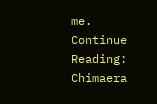me.
Continue Reading: Chimaera